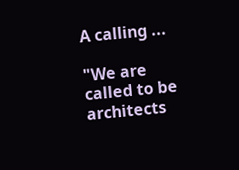A calling ...

"We are called to be architects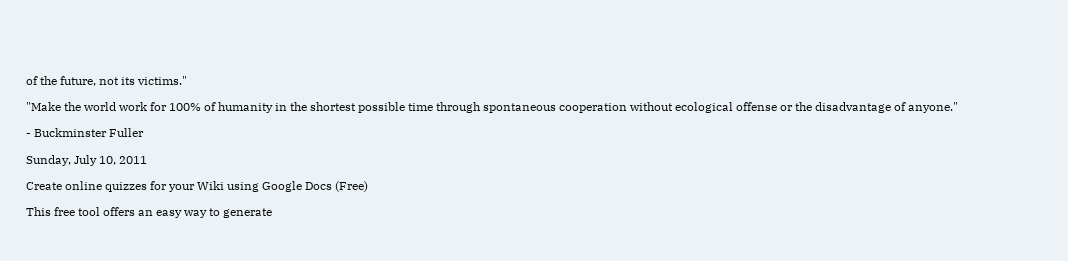of the future, not its victims."

"Make the world work for 100% of humanity in the shortest possible time through spontaneous cooperation without ecological offense or the disadvantage of anyone."

- Buckminster Fuller

Sunday, July 10, 2011

Create online quizzes for your Wiki using Google Docs (Free)

This free tool offers an easy way to generate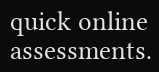quick online assessments.